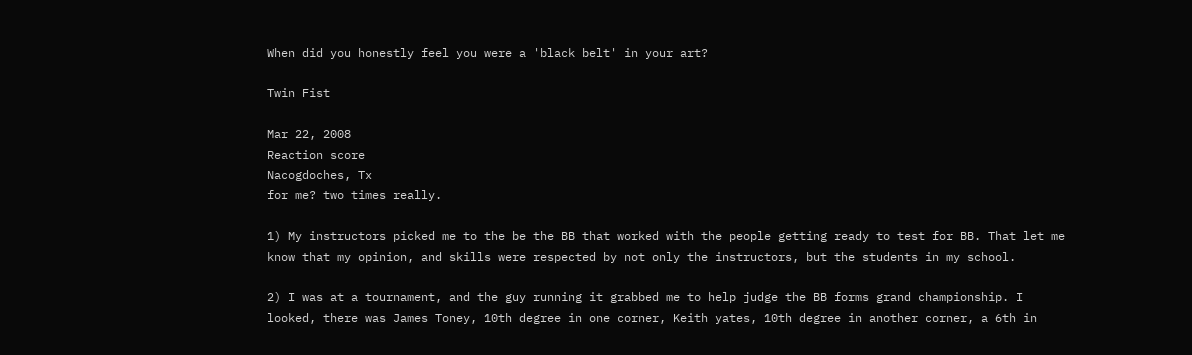When did you honestly feel you were a 'black belt' in your art?

Twin Fist

Mar 22, 2008
Reaction score
Nacogdoches, Tx
for me? two times really.

1) My instructors picked me to the be the BB that worked with the people getting ready to test for BB. That let me know that my opinion, and skills were respected by not only the instructors, but the students in my school.

2) I was at a tournament, and the guy running it grabbed me to help judge the BB forms grand championship. I looked, there was James Toney, 10th degree in one corner, Keith yates, 10th degree in another corner, a 6th in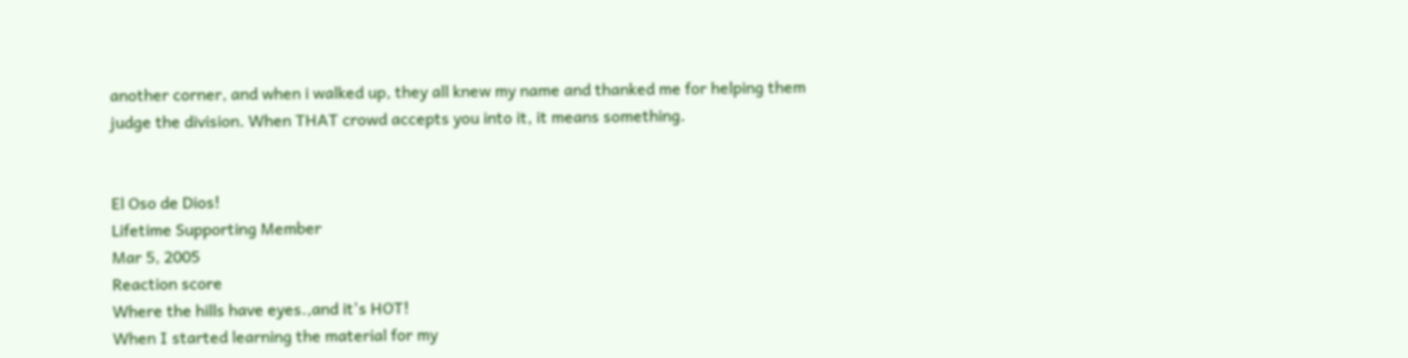another corner, and when i walked up, they all knew my name and thanked me for helping them judge the division. When THAT crowd accepts you into it, it means something.


El Oso de Dios!
Lifetime Supporting Member
Mar 5, 2005
Reaction score
Where the hills have eyes.,and it's HOT!
When I started learning the material for my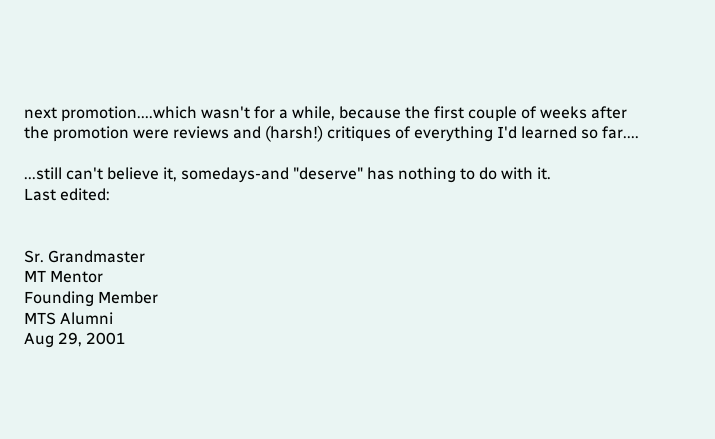next promotion....which wasn't for a while, because the first couple of weeks after the promotion were reviews and (harsh!) critiques of everything I'd learned so far....

...still can't believe it, somedays-and "deserve" has nothing to do with it.
Last edited:


Sr. Grandmaster
MT Mentor
Founding Member
MTS Alumni
Aug 29, 2001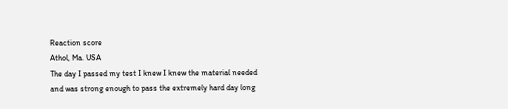Reaction score
Athol, Ma. USA
The day I passed my test I knew I knew the material needed and was strong enough to pass the extremely hard day long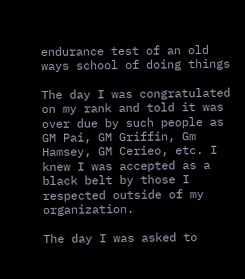endurance test of an old ways school of doing things

The day I was congratulated on my rank and told it was over due by such people as GM Pai, GM Griffin, Gm Hamsey, GM Cerieo, etc. I knew I was accepted as a black belt by those I respected outside of my organization.

The day I was asked to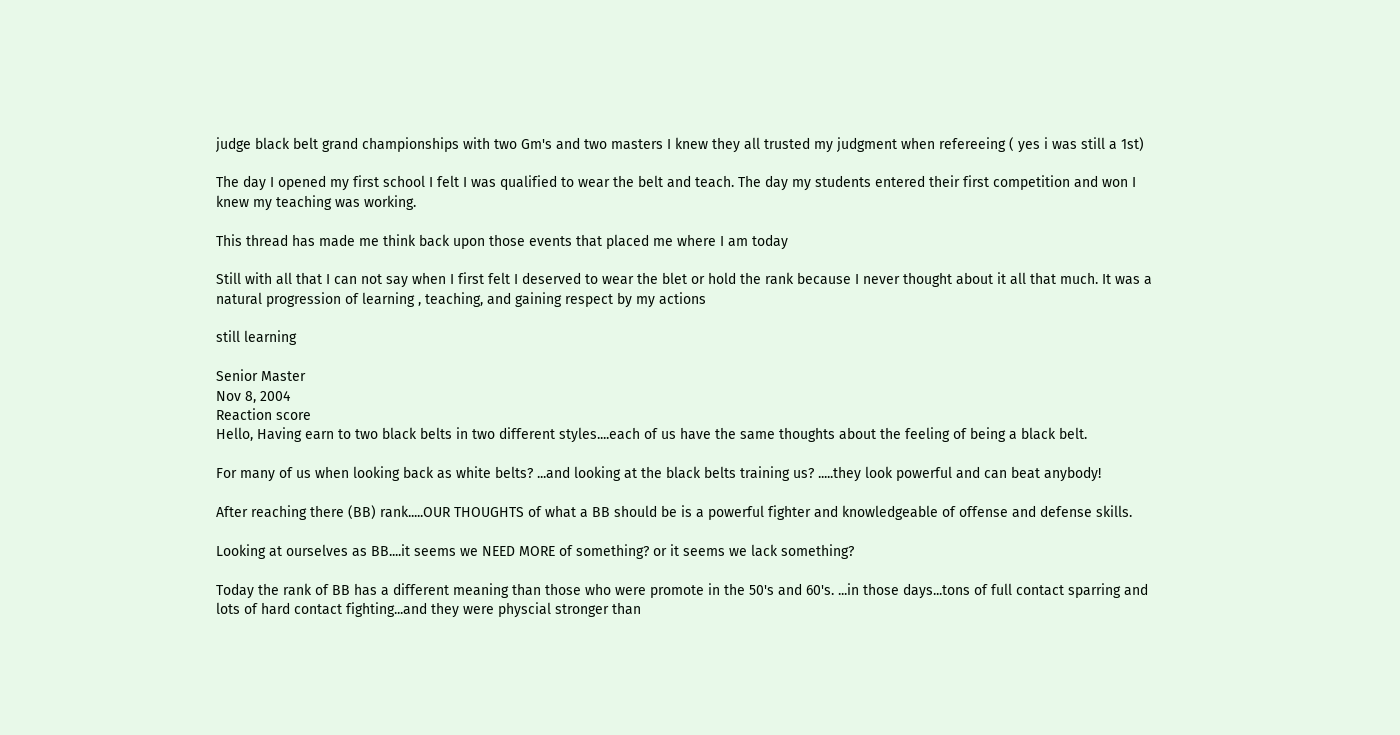judge black belt grand championships with two Gm's and two masters I knew they all trusted my judgment when refereeing ( yes i was still a 1st)

The day I opened my first school I felt I was qualified to wear the belt and teach. The day my students entered their first competition and won I knew my teaching was working.

This thread has made me think back upon those events that placed me where I am today

Still with all that I can not say when I first felt I deserved to wear the blet or hold the rank because I never thought about it all that much. It was a natural progression of learning , teaching, and gaining respect by my actions

still learning

Senior Master
Nov 8, 2004
Reaction score
Hello, Having earn to two black belts in two different styles....each of us have the same thoughts about the feeling of being a black belt.

For many of us when looking back as white belts? ...and looking at the black belts training us? .....they look powerful and can beat anybody!

After reaching there (BB) rank.....OUR THOUGHTS of what a BB should be is a powerful fighter and knowledgeable of offense and defense skills.

Looking at ourselves as BB....it seems we NEED MORE of something? or it seems we lack something?

Today the rank of BB has a different meaning than those who were promote in the 50's and 60's. ...in those days...tons of full contact sparring and lots of hard contact fighting...and they were physcial stronger than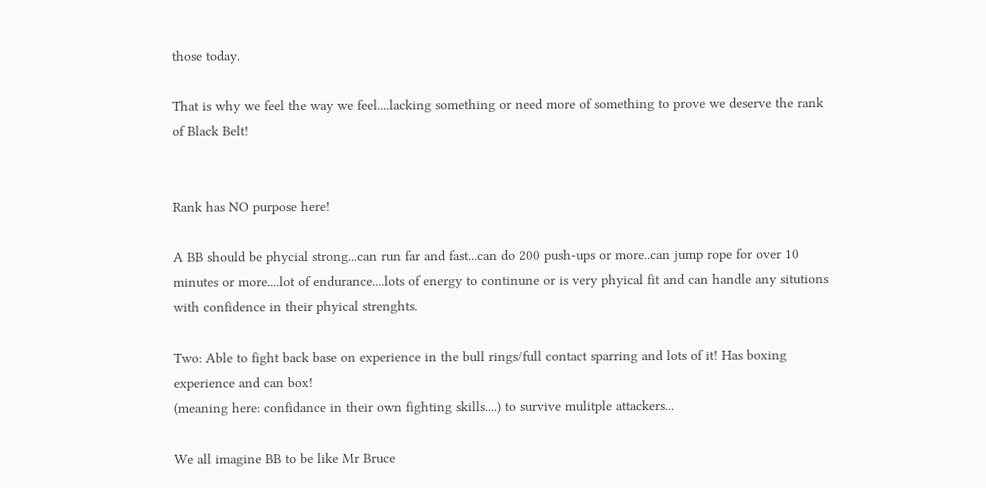those today.

That is why we feel the way we feel....lacking something or need more of something to prove we deserve the rank of Black Belt!


Rank has NO purpose here!

A BB should be phycial strong...can run far and fast...can do 200 push-ups or more..can jump rope for over 10 minutes or more....lot of endurance....lots of energy to continune or is very phyical fit and can handle any situtions with confidence in their phyical strenghts.

Two: Able to fight back base on experience in the bull rings/full contact sparring and lots of it! Has boxing experience and can box!
(meaning here: confidance in their own fighting skills....) to survive mulitple attackers...

We all imagine BB to be like Mr Bruce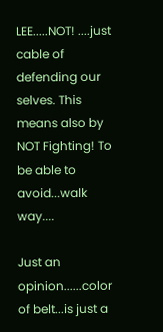LEE.....NOT! ....just cable of defending our selves. This means also by NOT Fighting! To be able to avoid...walk way....

Just an opinion......color of belt...is just a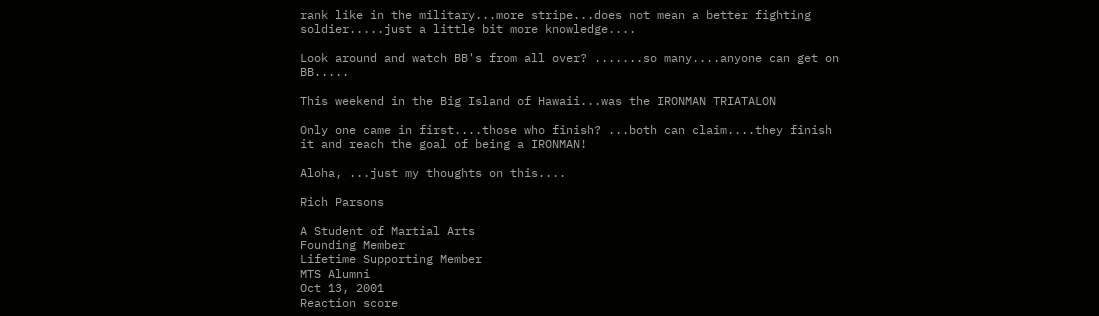rank like in the military...more stripe...does not mean a better fighting soldier.....just a little bit more knowledge....

Look around and watch BB's from all over? .......so many....anyone can get on BB.....

This weekend in the Big Island of Hawaii...was the IRONMAN TRIATALON

Only one came in first....those who finish? ...both can claim....they finish it and reach the goal of being a IRONMAN!

Aloha, ...just my thoughts on this....

Rich Parsons

A Student of Martial Arts
Founding Member
Lifetime Supporting Member
MTS Alumni
Oct 13, 2001
Reaction score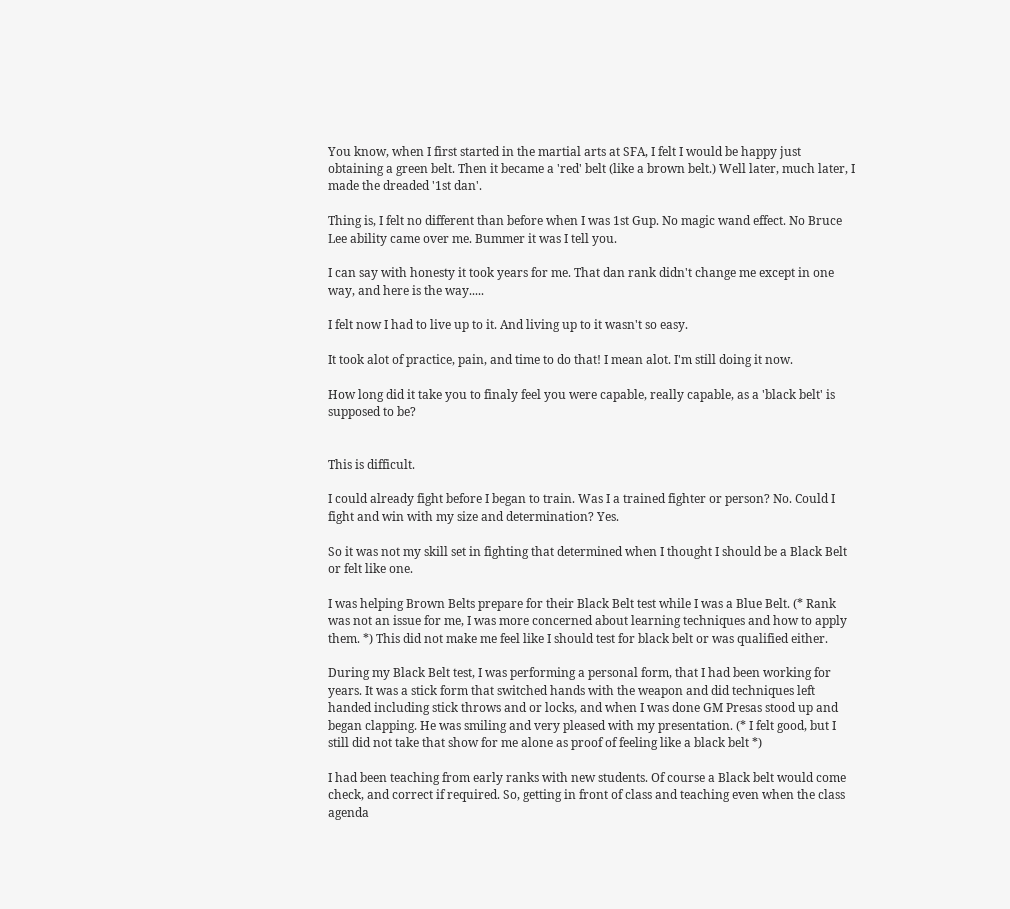You know, when I first started in the martial arts at SFA, I felt I would be happy just obtaining a green belt. Then it became a 'red' belt (like a brown belt.) Well later, much later, I made the dreaded '1st dan'.

Thing is, I felt no different than before when I was 1st Gup. No magic wand effect. No Bruce Lee ability came over me. Bummer it was I tell you.

I can say with honesty it took years for me. That dan rank didn't change me except in one way, and here is the way.....

I felt now I had to live up to it. And living up to it wasn't so easy.

It took alot of practice, pain, and time to do that! I mean alot. I'm still doing it now.

How long did it take you to finaly feel you were capable, really capable, as a 'black belt' is supposed to be?


This is difficult.

I could already fight before I began to train. Was I a trained fighter or person? No. Could I fight and win with my size and determination? Yes.

So it was not my skill set in fighting that determined when I thought I should be a Black Belt or felt like one.

I was helping Brown Belts prepare for their Black Belt test while I was a Blue Belt. (* Rank was not an issue for me, I was more concerned about learning techniques and how to apply them. *) This did not make me feel like I should test for black belt or was qualified either.

During my Black Belt test, I was performing a personal form, that I had been working for years. It was a stick form that switched hands with the weapon and did techniques left handed including stick throws and or locks, and when I was done GM Presas stood up and began clapping. He was smiling and very pleased with my presentation. (* I felt good, but I still did not take that show for me alone as proof of feeling like a black belt *)

I had been teaching from early ranks with new students. Of course a Black belt would come check, and correct if required. So, getting in front of class and teaching even when the class agenda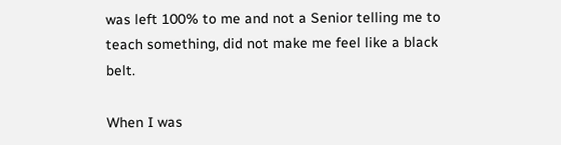was left 100% to me and not a Senior telling me to teach something, did not make me feel like a black belt.

When I was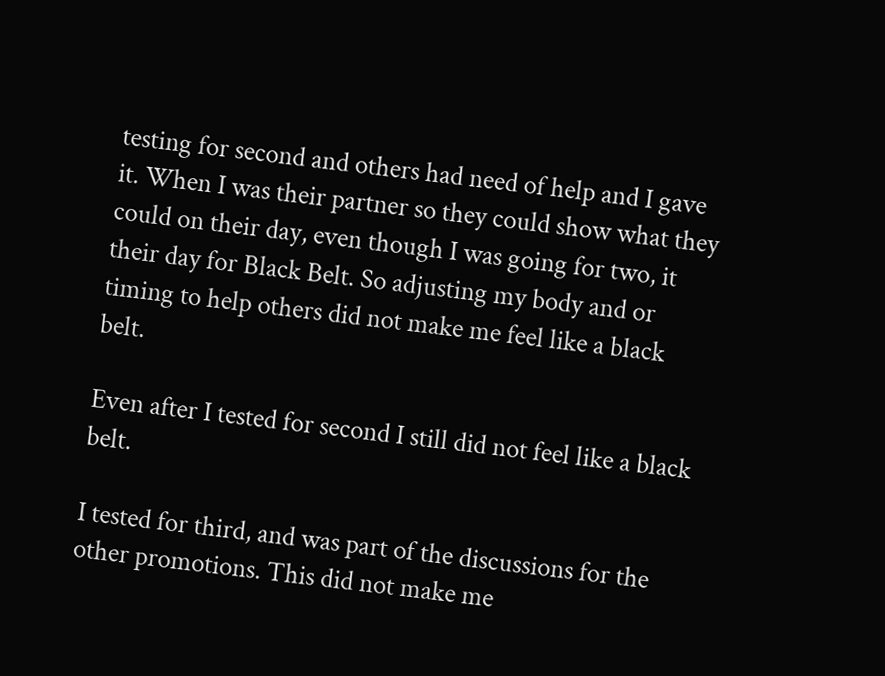testing for second and others had need of help and I gave it. When I was their partner so they could show what they could on their day, even though I was going for two, it their day for Black Belt. So adjusting my body and or timing to help others did not make me feel like a black belt.

Even after I tested for second I still did not feel like a black belt.

I tested for third, and was part of the discussions for the other promotions. This did not make me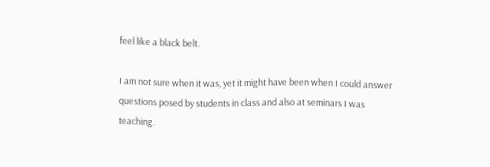feel like a black belt.

I am not sure when it was, yet it might have been when I could answer questions posed by students in class and also at seminars I was teaching.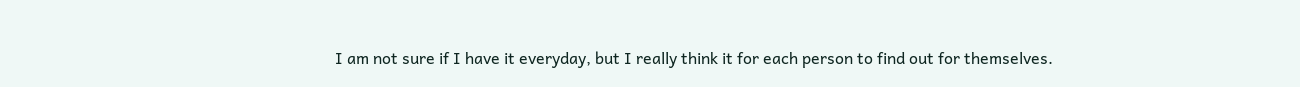I am not sure if I have it everyday, but I really think it for each person to find out for themselves.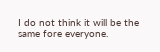I do not think it will be the same fore everyone.